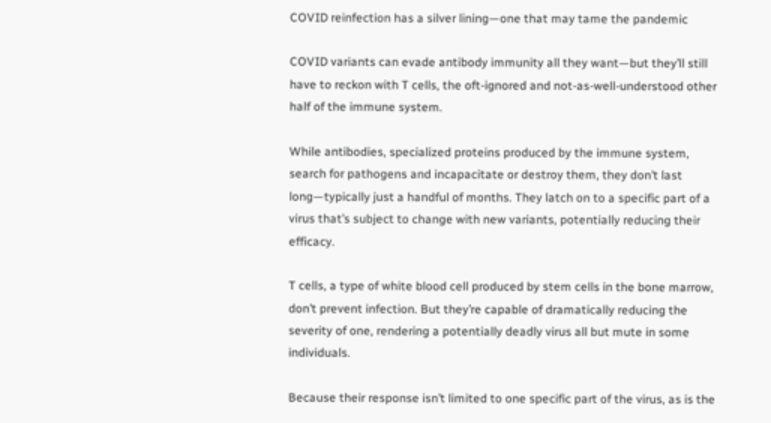COVID reinfection has a silver lining—one that may tame the pandemic

COVID variants can evade antibody immunity all they want—but they’ll still have to reckon with T cells, the oft-ignored and not-as-well-understood other half of the immune system.

While antibodies, specialized proteins produced by the immune system, search for pathogens and incapacitate or destroy them, they don’t last long—typically just a handful of months. They latch on to a specific part of a virus that’s subject to change with new variants, potentially reducing their efficacy.

T cells, a type of white blood cell produced by stem cells in the bone marrow, don’t prevent infection. But they’re capable of dramatically reducing the severity of one, rendering a potentially deadly virus all but mute in some individuals.

Because their response isn’t limited to one specific part of the virus, as is the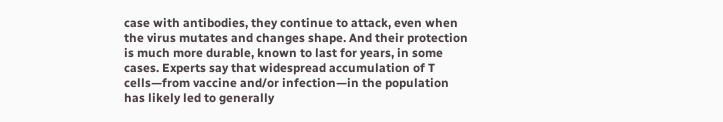case with antibodies, they continue to attack, even when the virus mutates and changes shape. And their protection is much more durable, known to last for years, in some cases. Experts say that widespread accumulation of T cells—from vaccine and/or infection—in the population has likely led to generally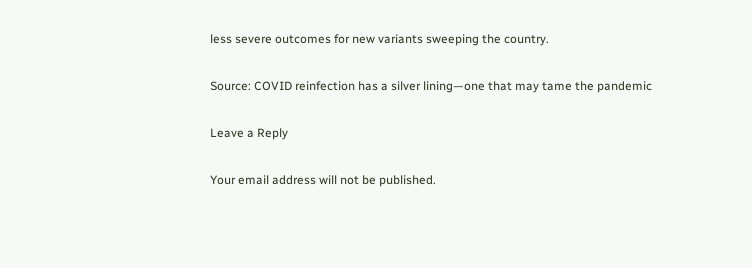less severe outcomes for new variants sweeping the country.

Source: COVID reinfection has a silver lining—one that may tame the pandemic

Leave a Reply

Your email address will not be published.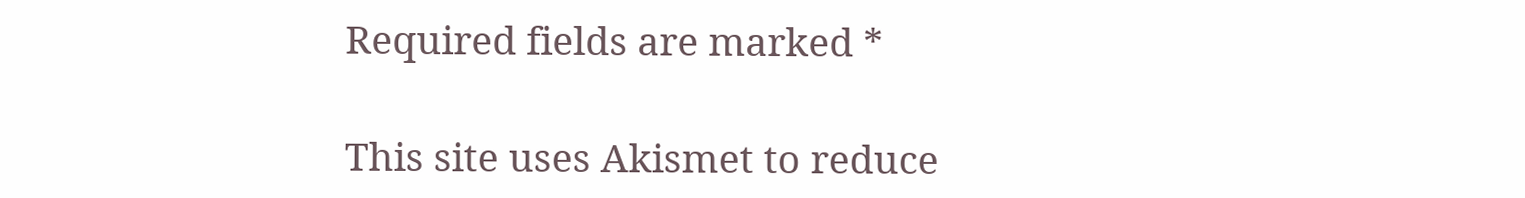Required fields are marked *

This site uses Akismet to reduce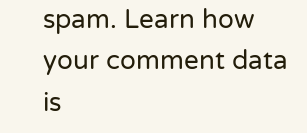spam. Learn how your comment data is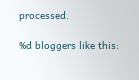processed.

%d bloggers like this: